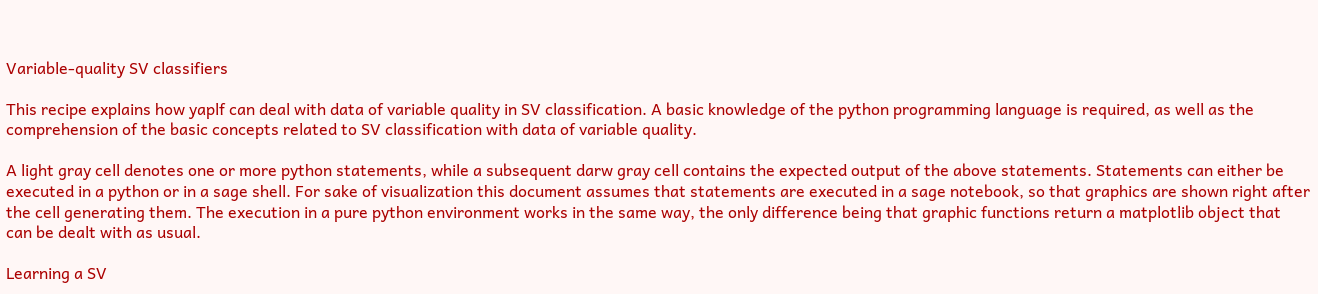Variable-quality SV classifiers

This recipe explains how yaplf can deal with data of variable quality in SV classification. A basic knowledge of the python programming language is required, as well as the comprehension of the basic concepts related to SV classification with data of variable quality.

A light gray cell denotes one or more python statements, while a subsequent darw gray cell contains the expected output of the above statements. Statements can either be executed in a python or in a sage shell. For sake of visualization this document assumes that statements are executed in a sage notebook, so that graphics are shown right after the cell generating them. The execution in a pure python environment works in the same way, the only difference being that graphic functions return a matplotlib object that can be dealt with as usual.

Learning a SV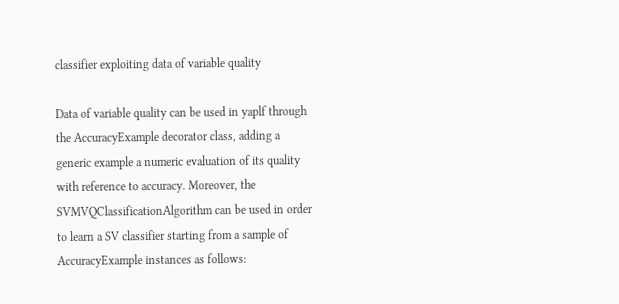classifier exploiting data of variable quality

Data of variable quality can be used in yaplf through the AccuracyExample decorator class, adding a generic example a numeric evaluation of its quality with reference to accuracy. Moreover, the SVMVQClassificationAlgorithm can be used in order to learn a SV classifier starting from a sample of AccuracyExample instances as follows: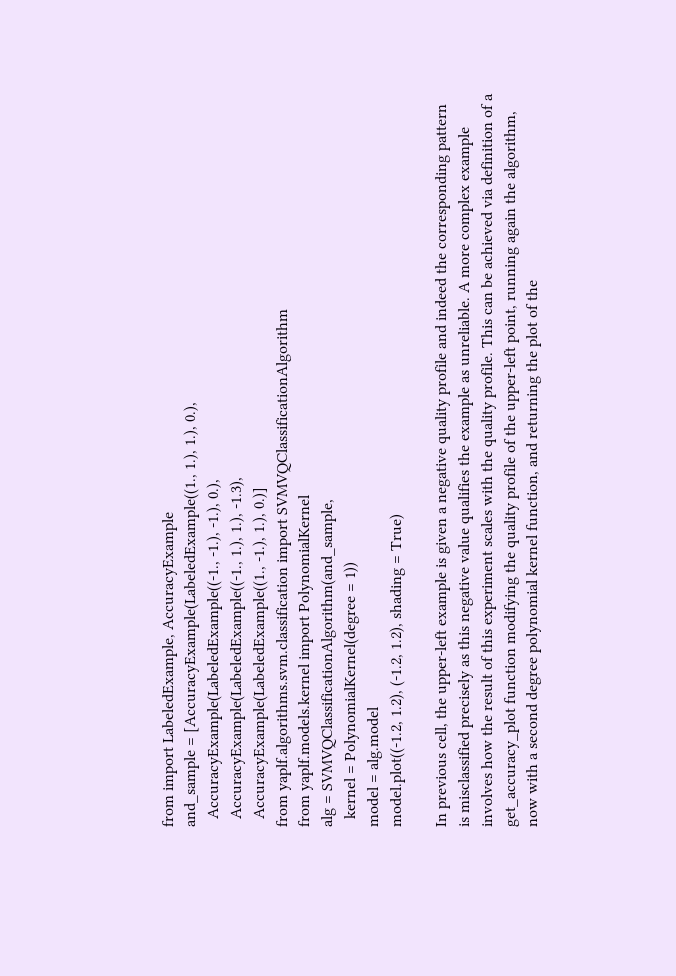from import LabeledExample, AccuracyExample
and_sample = [AccuracyExample(LabeledExample((1., 1.), 1.), 0.),
  AccuracyExample(LabeledExample((-1., -1.), -1.), 0.),
  AccuracyExample(LabeledExample((-1., 1.), 1.), -1.3),
  AccuracyExample(LabeledExample((1., -1.), 1.), 0.)]
from yaplf.algorithms.svm.classification import SVMVQClassificationAlgorithm
from yaplf.models.kernel import PolynomialKernel
alg = SVMVQClassificationAlgorithm(and_sample,
  kernel = PolynomialKernel(degree = 1))
model = alg.model
model.plot((-1.2, 1.2), (-1.2, 1.2), shading = True)

In previous cell, the upper-left example is given a negative quality profile and indeed the corresponding pattern is misclassified precisely as this negative value qualifies the example as unreliable. A more complex example involves how the result of this experiment scales with the quality profile. This can be achieved via definition of a get_accuracy_plot function modifying the quality profile of the upper-left point, running again the algorithm, now with a second degree polynomial kernel function, and returning the plot of the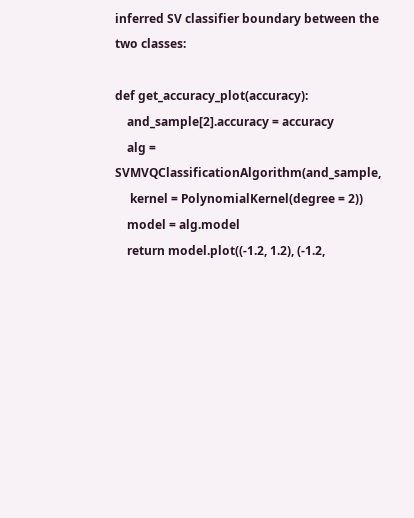inferred SV classifier boundary between the two classes:

def get_accuracy_plot(accuracy):
    and_sample[2].accuracy = accuracy
    alg = SVMVQClassificationAlgorithm(and_sample,
     kernel = PolynomialKernel(degree = 2))
    model = alg.model
    return model.plot((-1.2, 1.2), (-1.2,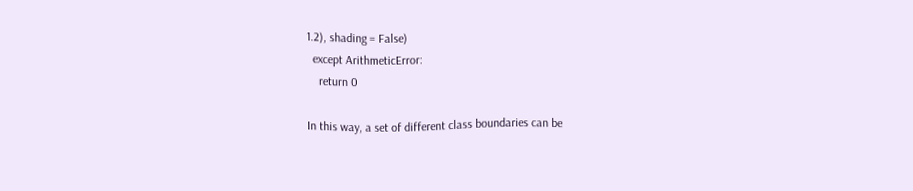1.2), shading = False)
  except ArithmeticError:
    return 0

In this way, a set of different class boundaries can be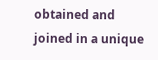obtained and joined in a unique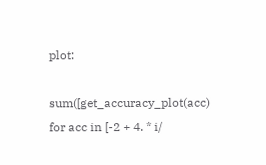plot:

sum([get_accuracy_plot(acc) for acc in [-2 + 4. * i/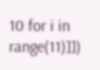10 for i in range(11)]])